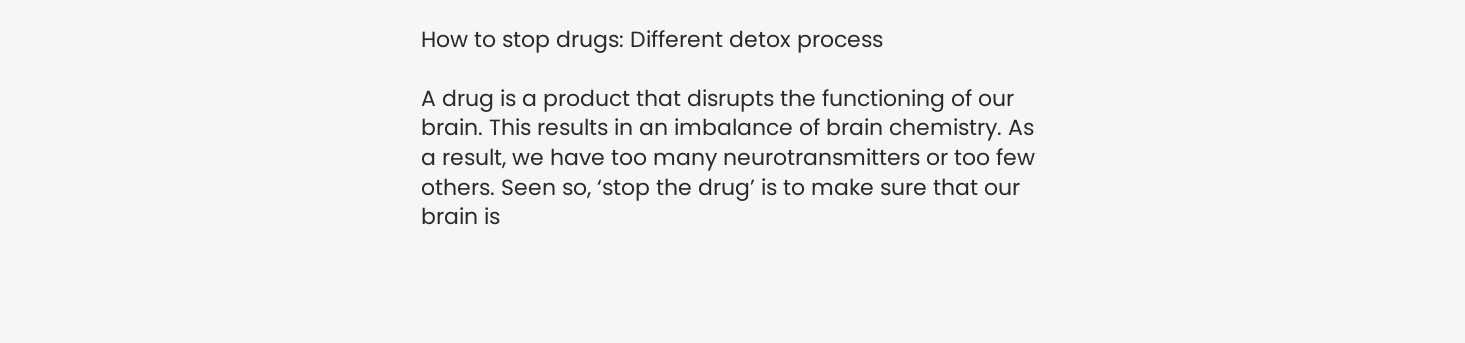How to stop drugs: Different detox process

A drug is a product that disrupts the functioning of our brain. This results in an imbalance of brain chemistry. As a result, we have too many neurotransmitters or too few others. Seen so, ‘stop the drug’ is to make sure that our brain is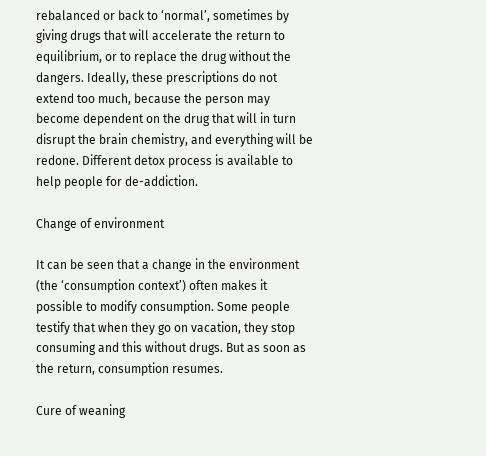rebalanced or back to ‘normal’, sometimes by giving drugs that will accelerate the return to equilibrium, or to replace the drug without the dangers. Ideally, these prescriptions do not extend too much, because the person may become dependent on the drug that will in turn disrupt the brain chemistry, and everything will be redone. Different detox process is available to help people for de-addiction.

Change of environment

It can be seen that a change in the environment (the ‘consumption context’) often makes it possible to modify consumption. Some people testify that when they go on vacation, they stop consuming and this without drugs. But as soon as the return, consumption resumes.

Cure of weaning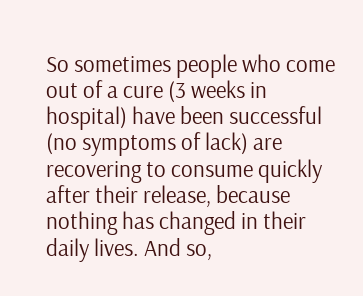So sometimes people who come out of a cure (3 weeks in hospital) have been successful (no symptoms of lack) are recovering to consume quickly after their release, because nothing has changed in their daily lives. And so,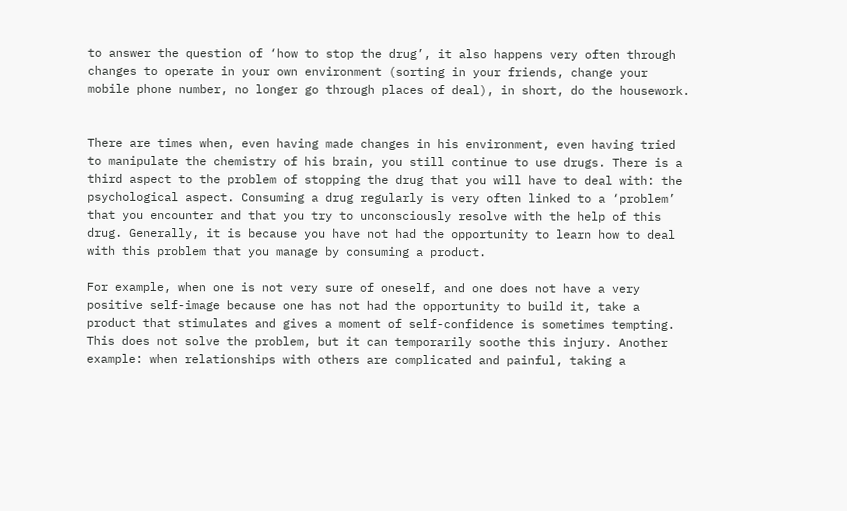to answer the question of ‘how to stop the drug’, it also happens very often through changes to operate in your own environment (sorting in your friends, change your mobile phone number, no longer go through places of deal), in short, do the housework.


There are times when, even having made changes in his environment, even having tried to manipulate the chemistry of his brain, you still continue to use drugs. There is a third aspect to the problem of stopping the drug that you will have to deal with: the psychological aspect. Consuming a drug regularly is very often linked to a ‘problem’ that you encounter and that you try to unconsciously resolve with the help of this drug. Generally, it is because you have not had the opportunity to learn how to deal with this problem that you manage by consuming a product.

For example, when one is not very sure of oneself, and one does not have a very positive self-image because one has not had the opportunity to build it, take a product that stimulates and gives a moment of self-confidence is sometimes tempting. This does not solve the problem, but it can temporarily soothe this injury. Another example: when relationships with others are complicated and painful, taking a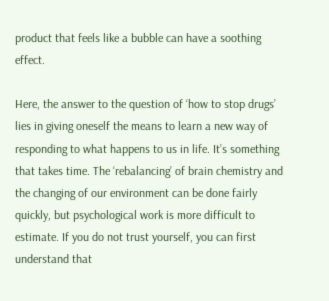product that feels like a bubble can have a soothing effect.

Here, the answer to the question of ‘how to stop drugs’ lies in giving oneself the means to learn a new way of responding to what happens to us in life. It’s something that takes time. The ‘rebalancing’ of brain chemistry and the changing of our environment can be done fairly quickly, but psychological work is more difficult to estimate. If you do not trust yourself, you can first understand that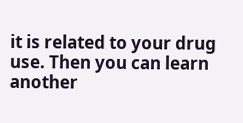it is related to your drug use. Then you can learn another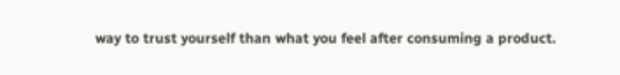way to trust yourself than what you feel after consuming a product.